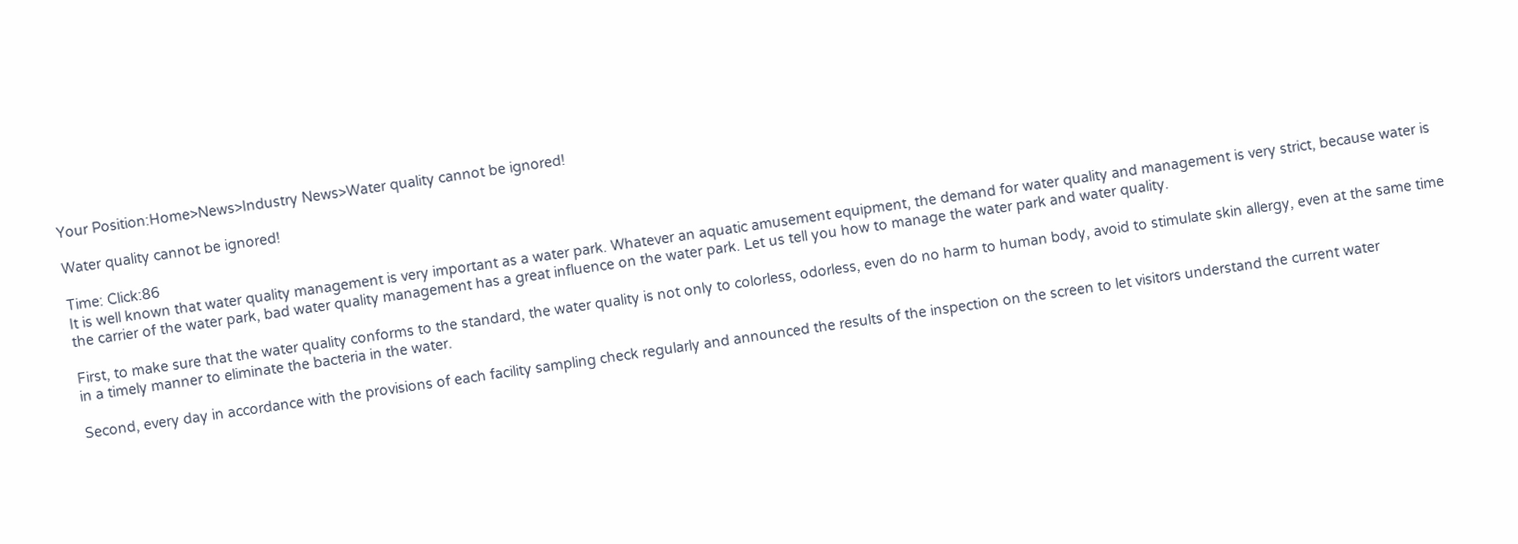Your Position:Home>News>Industry News>Water quality cannot be ignored!

Water quality cannot be ignored!

Time: Click:86
It is well known that water quality management is very important as a water park. Whatever an aquatic amusement equipment, the demand for water quality and management is very strict, because water is the carrier of the water park, bad water quality management has a great influence on the water park. Let us tell you how to manage the water park and water quality.

First, to make sure that the water quality conforms to the standard, the water quality is not only to colorless, odorless, even do no harm to human body, avoid to stimulate skin allergy, even at the same time in a timely manner to eliminate the bacteria in the water.

Second, every day in accordance with the provisions of each facility sampling check regularly and announced the results of the inspection on the screen to let visitors understand the current water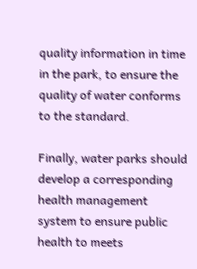quality information in time in the park, to ensure the quality of water conforms to the standard.

Finally, water parks should develop a corresponding health management system to ensure public health to meets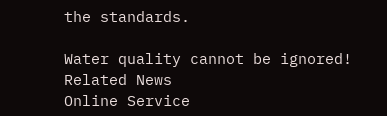the standards.

Water quality cannot be ignored!
Related News
Online Service